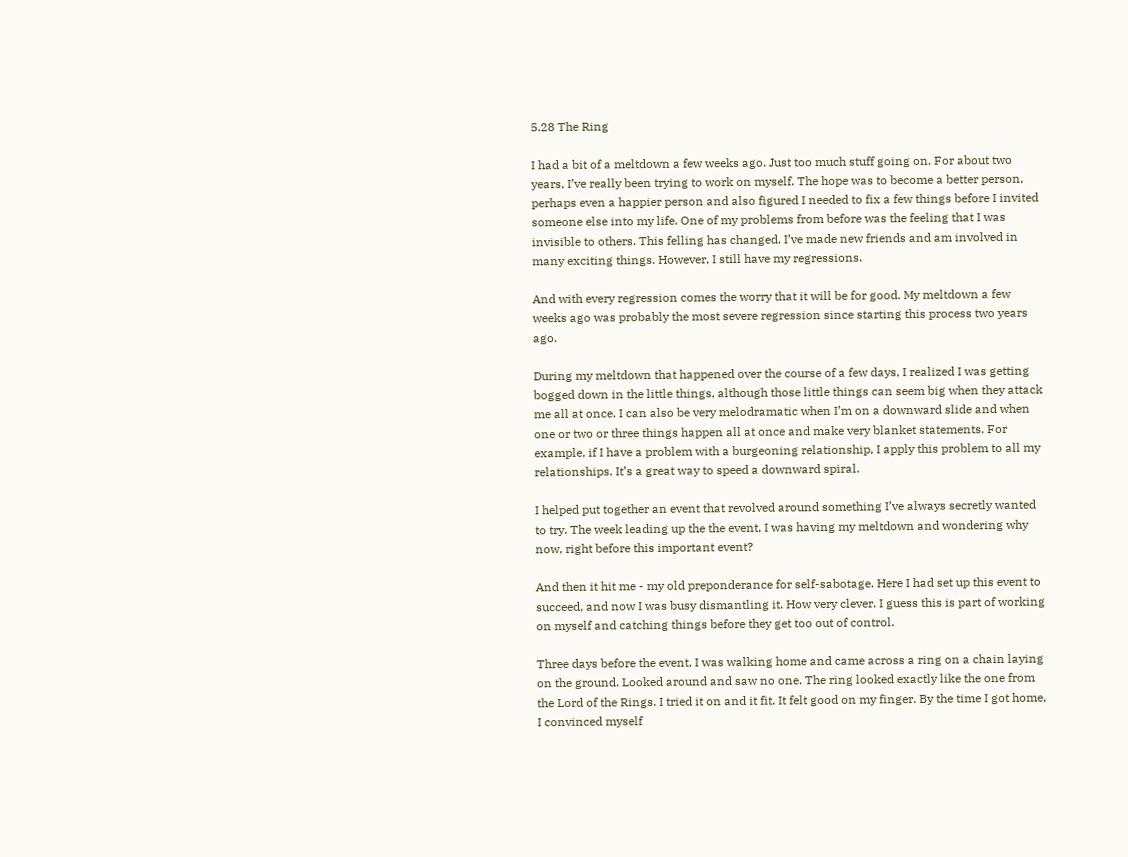5.28 The Ring

I had a bit of a meltdown a few weeks ago. Just too much stuff going on. For about two years, I’ve really been trying to work on myself. The hope was to become a better person, perhaps even a happier person and also figured I needed to fix a few things before I invited someone else into my life. One of my problems from before was the feeling that I was invisible to others. This felling has changed. I’ve made new friends and am involved in many exciting things. However, I still have my regressions.

And with every regression comes the worry that it will be for good. My meltdown a few weeks ago was probably the most severe regression since starting this process two years ago.

During my meltdown that happened over the course of a few days, I realized I was getting bogged down in the little things, although those little things can seem big when they attack me all at once. I can also be very melodramatic when I’m on a downward slide and when one or two or three things happen all at once and make very blanket statements. For example, if I have a problem with a burgeoning relationship, I apply this problem to all my relationships. It’s a great way to speed a downward spiral.

I helped put together an event that revolved around something I’ve always secretly wanted to try. The week leading up the the event, I was having my meltdown and wondering why now, right before this important event?

And then it hit me - my old preponderance for self-sabotage. Here I had set up this event to succeed, and now I was busy dismantling it. How very clever. I guess this is part of working on myself and catching things before they get too out of control.

Three days before the event, I was walking home and came across a ring on a chain laying on the ground. Looked around and saw no one. The ring looked exactly like the one from the Lord of the Rings. I tried it on and it fit. It felt good on my finger. By the time I got home, I convinced myself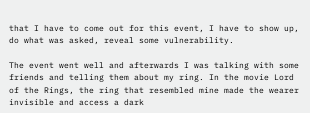that I have to come out for this event, I have to show up, do what was asked, reveal some vulnerability.

The event went well and afterwards I was talking with some friends and telling them about my ring. In the movie Lord of the Rings, the ring that resembled mine made the wearer invisible and access a dark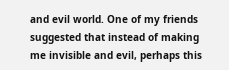and evil world. One of my friends suggested that instead of making me invisible and evil, perhaps this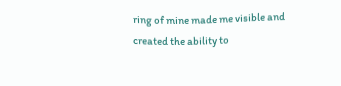ring of mine made me visible and created the ability to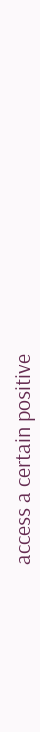access a certain positive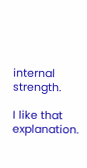internal strength.

I like that explanation.